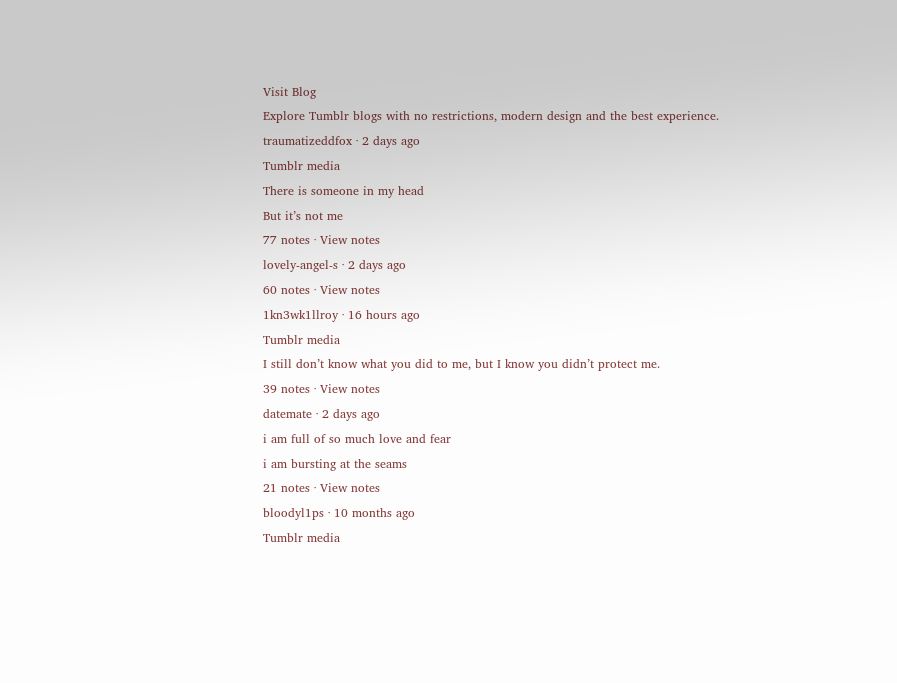Visit Blog
Explore Tumblr blogs with no restrictions, modern design and the best experience.
traumatizeddfox · 2 days ago
Tumblr media
There is someone in my head
But it’s not me
77 notes · View notes
lovely-angel-s · 2 days ago
60 notes · View notes
1kn3wk1llroy · 16 hours ago
Tumblr media
I still don’t know what you did to me, but I know you didn’t protect me.
39 notes · View notes
datemate · 2 days ago
i am full of so much love and fear
i am bursting at the seams
21 notes · View notes
bloodyl1ps · 10 months ago
Tumblr media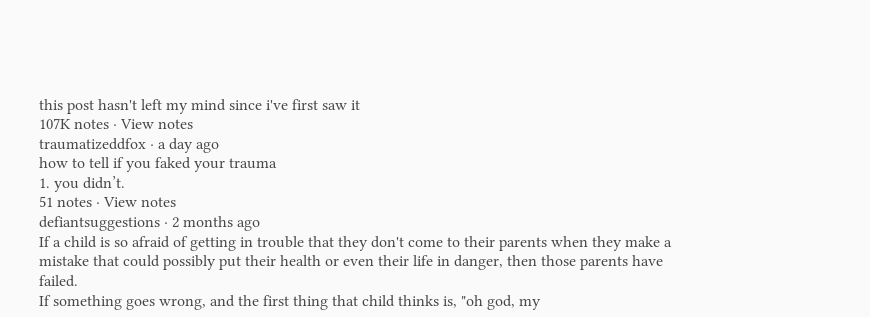this post hasn't left my mind since i've first saw it
107K notes · View notes
traumatizeddfox · a day ago
how to tell if you faked your trauma
1. you didn’t.
51 notes · View notes
defiantsuggestions · 2 months ago
If a child is so afraid of getting in trouble that they don't come to their parents when they make a mistake that could possibly put their health or even their life in danger, then those parents have failed.
If something goes wrong, and the first thing that child thinks is, "oh god, my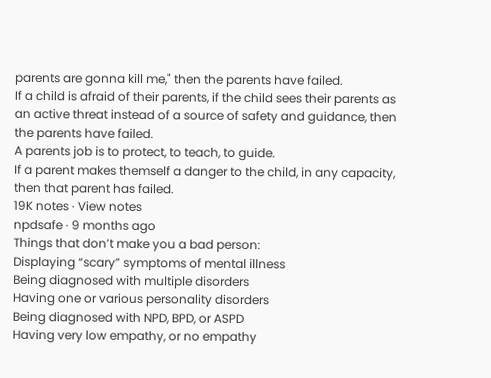parents are gonna kill me," then the parents have failed.
If a child is afraid of their parents, if the child sees their parents as an active threat instead of a source of safety and guidance, then the parents have failed.
A parents job is to protect, to teach, to guide.
If a parent makes themself a danger to the child, in any capacity, then that parent has failed.
19K notes · View notes
npdsafe · 9 months ago
Things that don’t make you a bad person:
Displaying “scary” symptoms of mental illness
Being diagnosed with multiple disorders
Having one or various personality disorders
Being diagnosed with NPD, BPD, or ASPD
Having very low empathy, or no empathy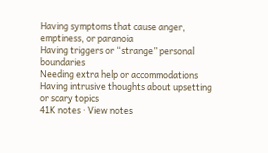Having symptoms that cause anger, emptiness, or paranoia
Having triggers or “strange” personal boundaries
Needing extra help or accommodations
Having intrusive thoughts about upsetting or scary topics
41K notes · View notes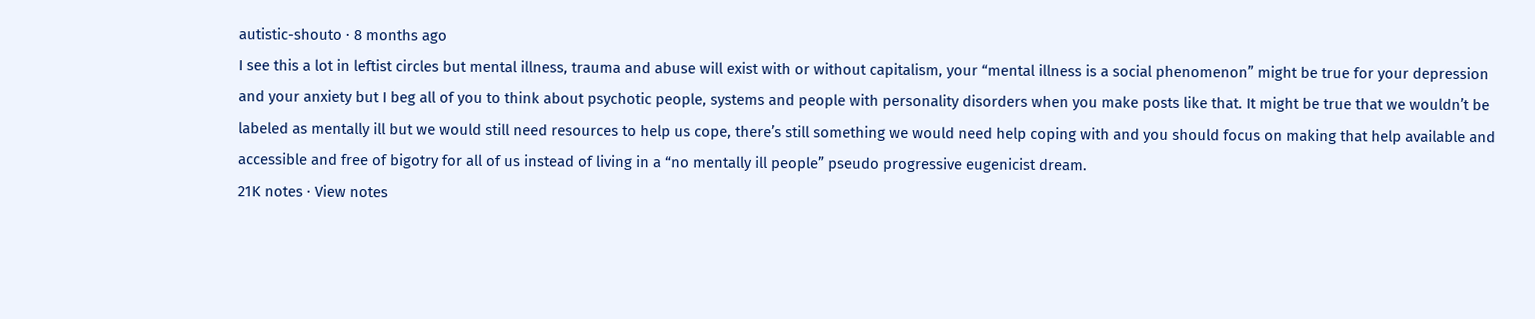autistic-shouto · 8 months ago
I see this a lot in leftist circles but mental illness, trauma and abuse will exist with or without capitalism, your “mental illness is a social phenomenon” might be true for your depression and your anxiety but I beg all of you to think about psychotic people, systems and people with personality disorders when you make posts like that. It might be true that we wouldn’t be labeled as mentally ill but we would still need resources to help us cope, there’s still something we would need help coping with and you should focus on making that help available and accessible and free of bigotry for all of us instead of living in a “no mentally ill people” pseudo progressive eugenicist dream.
21K notes · View notes